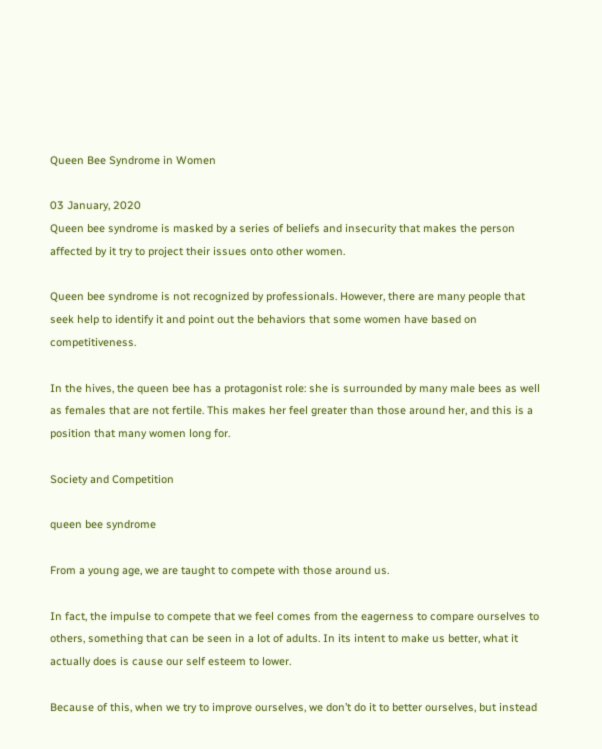Queen Bee Syndrome in Women

03 January, 2020
Queen bee syndrome is masked by a series of beliefs and insecurity that makes the person affected by it try to project their issues onto other women.

Queen bee syndrome is not recognized by professionals. However, there are many people that seek help to identify it and point out the behaviors that some women have based on competitiveness.

In the hives, the queen bee has a protagonist role: she is surrounded by many male bees as well as females that are not fertile. This makes her feel greater than those around her, and this is a position that many women long for.

Society and Competition

queen bee syndrome

From a young age, we are taught to compete with those around us.

In fact, the impulse to compete that we feel comes from the eagerness to compare ourselves to others, something that can be seen in a lot of adults. In its intent to make us better, what it actually does is cause our self esteem to lower.

Because of this, when we try to improve ourselves, we don’t do it to better ourselves, but instead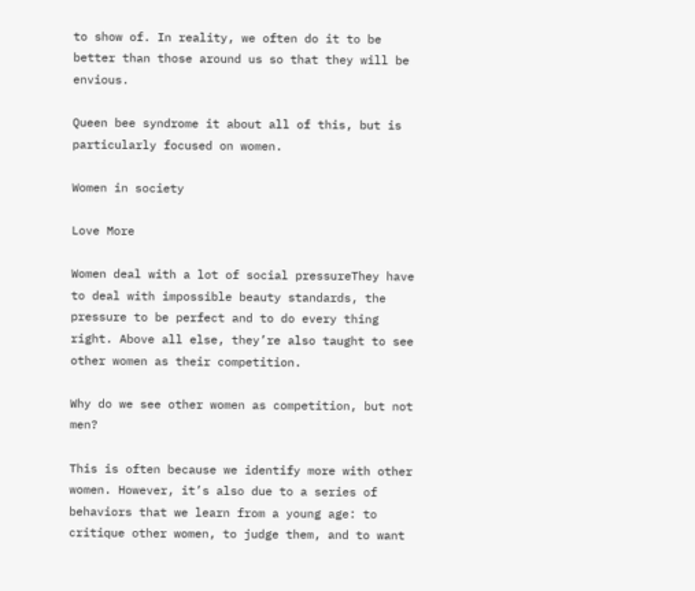to show of. In reality, we often do it to be better than those around us so that they will be envious.

Queen bee syndrome it about all of this, but is particularly focused on women.

Women in society

Love More

Women deal with a lot of social pressureThey have to deal with impossible beauty standards, the pressure to be perfect and to do every thing right. Above all else, they’re also taught to see other women as their competition.

Why do we see other women as competition, but not men?

This is often because we identify more with other women. However, it’s also due to a series of behaviors that we learn from a young age: to critique other women, to judge them, and to want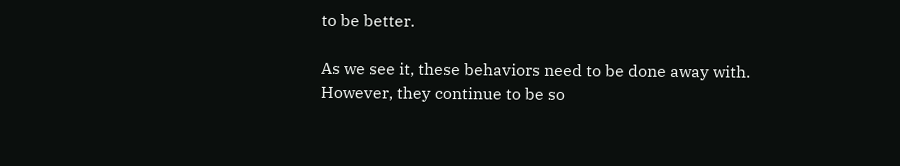to be better.

As we see it, these behaviors need to be done away with. However, they continue to be so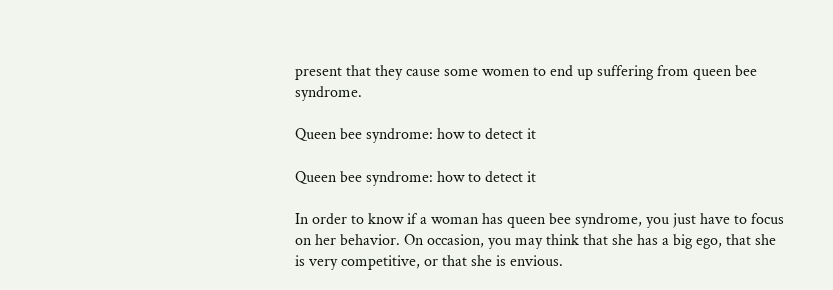present that they cause some women to end up suffering from queen bee syndrome.

Queen bee syndrome: how to detect it

Queen bee syndrome: how to detect it

In order to know if a woman has queen bee syndrome, you just have to focus on her behavior. On occasion, you may think that she has a big ego, that she is very competitive, or that she is envious.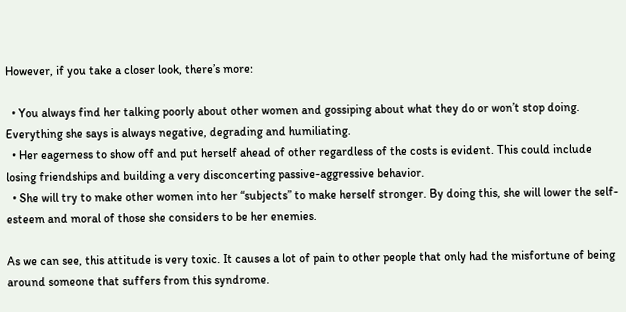However, if you take a closer look, there’s more:

  • You always find her talking poorly about other women and gossiping about what they do or won’t stop doing. Everything she says is always negative, degrading and humiliating.
  • Her eagerness to show off and put herself ahead of other regardless of the costs is evident. This could include losing friendships and building a very disconcerting passive-aggressive behavior.
  • She will try to make other women into her “subjects” to make herself stronger. By doing this, she will lower the self-esteem and moral of those she considers to be her enemies.

As we can see, this attitude is very toxic. It causes a lot of pain to other people that only had the misfortune of being around someone that suffers from this syndrome.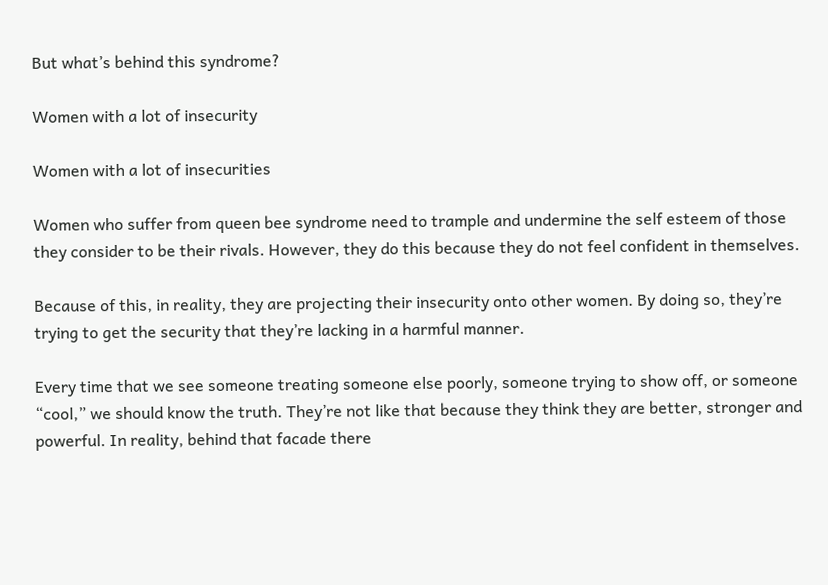But what’s behind this syndrome?

Women with a lot of insecurity

Women with a lot of insecurities

Women who suffer from queen bee syndrome need to trample and undermine the self esteem of those they consider to be their rivals. However, they do this because they do not feel confident in themselves.

Because of this, in reality, they are projecting their insecurity onto other women. By doing so, they’re trying to get the security that they’re lacking in a harmful manner.

Every time that we see someone treating someone else poorly, someone trying to show off, or someone “cool,” we should know the truth. They’re not like that because they think they are better, stronger and powerful. In reality, behind that facade there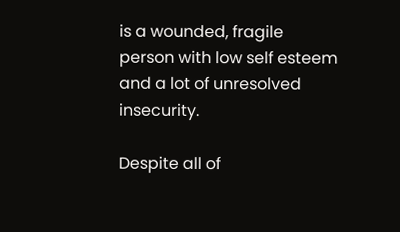is a wounded, fragile person with low self esteem and a lot of unresolved insecurity.

Despite all of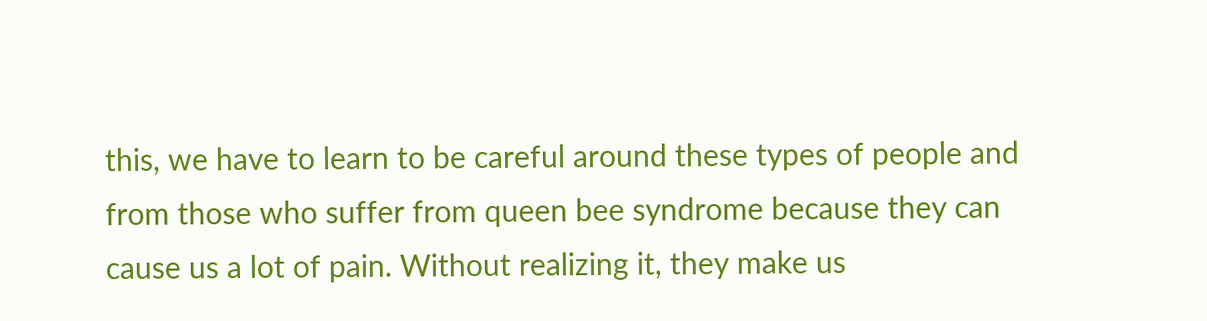this, we have to learn to be careful around these types of people and from those who suffer from queen bee syndrome because they can cause us a lot of pain. Without realizing it, they make us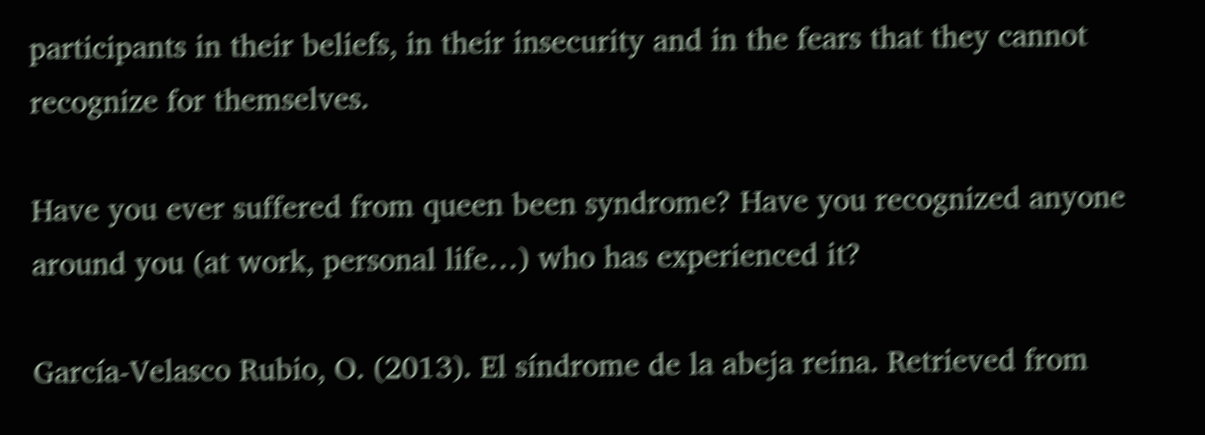participants in their beliefs, in their insecurity and in the fears that they cannot recognize for themselves.

Have you ever suffered from queen been syndrome? Have you recognized anyone around you (at work, personal life…) who has experienced it?

García-Velasco Rubio, O. (2013). El síndrome de la abeja reina. Retrieved from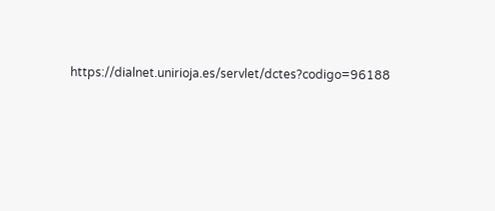https://dialnet.unirioja.es/servlet/dctes?codigo=96188